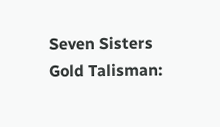Seven Sisters Gold Talisman: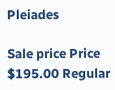Pleiades

Sale price Price $195.00 Regular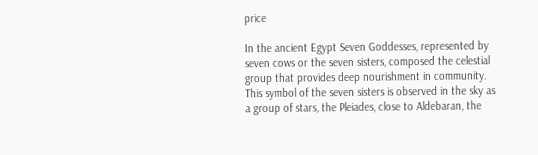price

In the ancient Egypt Seven Goddesses, represented by seven cows or the seven sisters, composed the celestial group that provides deep nourishment in community. This symbol of the seven sisters is observed in the sky as a group of stars, the Pleiades, close to Aldebaran, the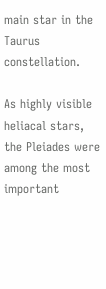main star in the Taurus constellation.

As highly visible heliacal stars, the Pleiades were among the most important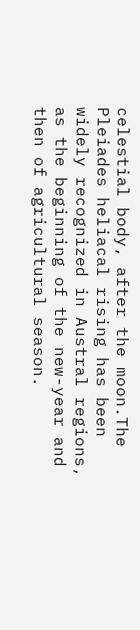celestial body, after the moon.The Pleiades heliacal rising has been widely recognized in Austral regions, as the beginning of the new-year and then of agricultural season.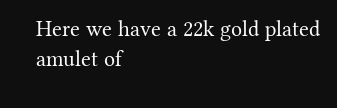Here we have a 22k gold plated amulet of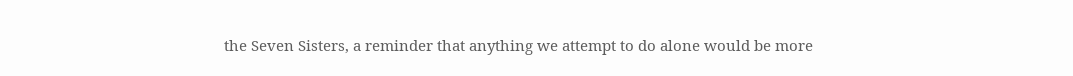the Seven Sisters, a reminder that anything we attempt to do alone would be more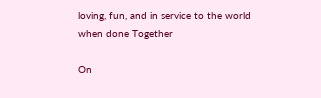loving, fun, and in service to the world when done Together

On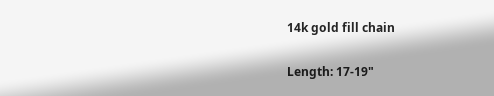14k gold fill chain

Length: 17-19"